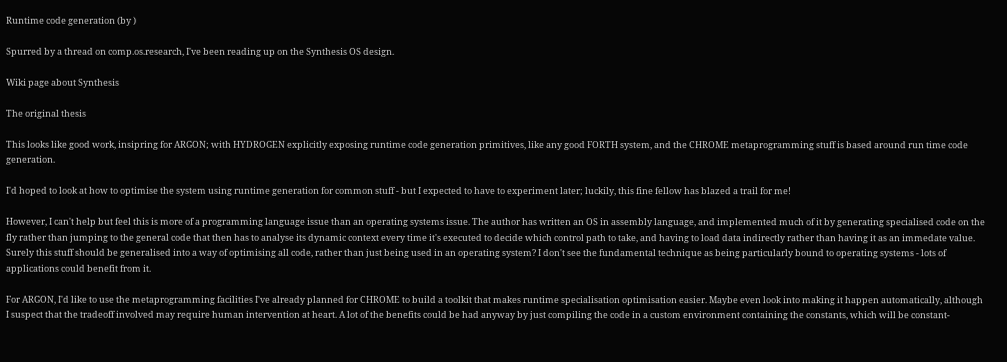Runtime code generation (by )

Spurred by a thread on comp.os.research, I've been reading up on the Synthesis OS design.

Wiki page about Synthesis

The original thesis

This looks like good work, insipring for ARGON; with HYDROGEN explicitly exposing runtime code generation primitives, like any good FORTH system, and the CHROME metaprogramming stuff is based around run time code generation.

I'd hoped to look at how to optimise the system using runtime generation for common stuff - but I expected to have to experiment later; luckily, this fine fellow has blazed a trail for me!

However, I can't help but feel this is more of a programming language issue than an operating systems issue. The author has written an OS in assembly language, and implemented much of it by generating specialised code on the fly rather than jumping to the general code that then has to analyse its dynamic context every time it's executed to decide which control path to take, and having to load data indirectly rather than having it as an immedate value. Surely this stuff should be generalised into a way of optimising all code, rather than just being used in an operating system? I don't see the fundamental technique as being particularly bound to operating systems - lots of applications could benefit from it.

For ARGON, I'd like to use the metaprogramming facilities I've already planned for CHROME to build a toolkit that makes runtime specialisation optimisation easier. Maybe even look into making it happen automatically, although I suspect that the tradeoff involved may require human intervention at heart. A lot of the benefits could be had anyway by just compiling the code in a custom environment containing the constants, which will be constant-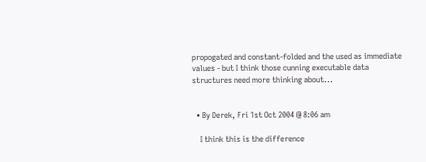propogated and constant-folded and the used as immediate values - but I think those cunning executable data structures need more thinking about...


  • By Derek, Fri 1st Oct 2004 @ 8:06 am

    I think this is the difference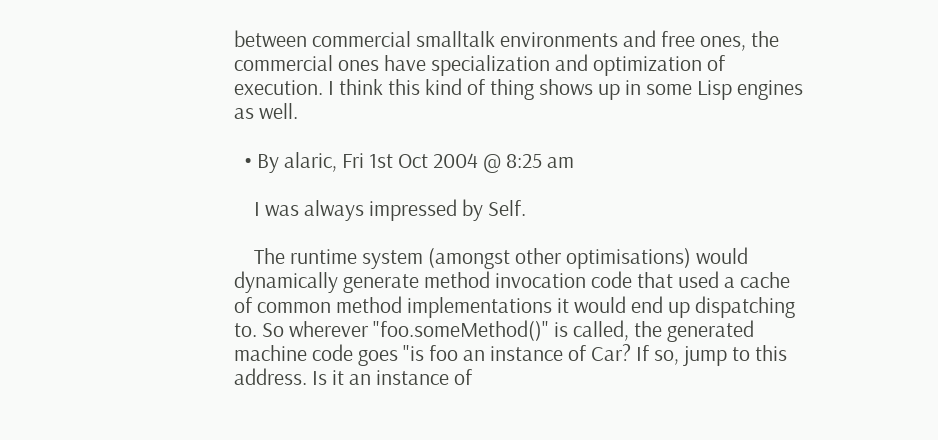between commercial smalltalk environments and free ones, the commercial ones have specialization and optimization of execution. I think this kind of thing shows up in some Lisp engines as well.

  • By alaric, Fri 1st Oct 2004 @ 8:25 am

    I was always impressed by Self.

    The runtime system (amongst other optimisations) would dynamically generate method invocation code that used a cache of common method implementations it would end up dispatching to. So wherever "foo.someMethod()" is called, the generated machine code goes "is foo an instance of Car? If so, jump to this address. Is it an instance of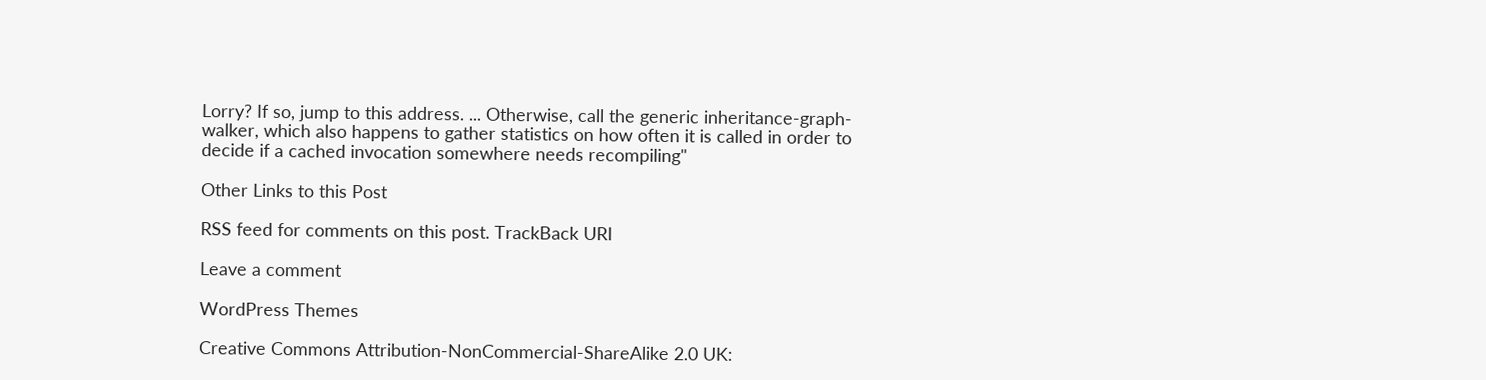Lorry? If so, jump to this address. ... Otherwise, call the generic inheritance-graph-walker, which also happens to gather statistics on how often it is called in order to decide if a cached invocation somewhere needs recompiling"

Other Links to this Post

RSS feed for comments on this post. TrackBack URI

Leave a comment

WordPress Themes

Creative Commons Attribution-NonCommercial-ShareAlike 2.0 UK: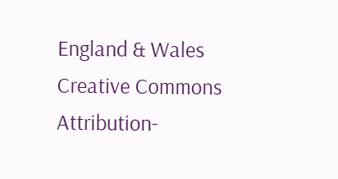England & Wales
Creative Commons Attribution-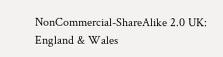NonCommercial-ShareAlike 2.0 UK: England & Wales